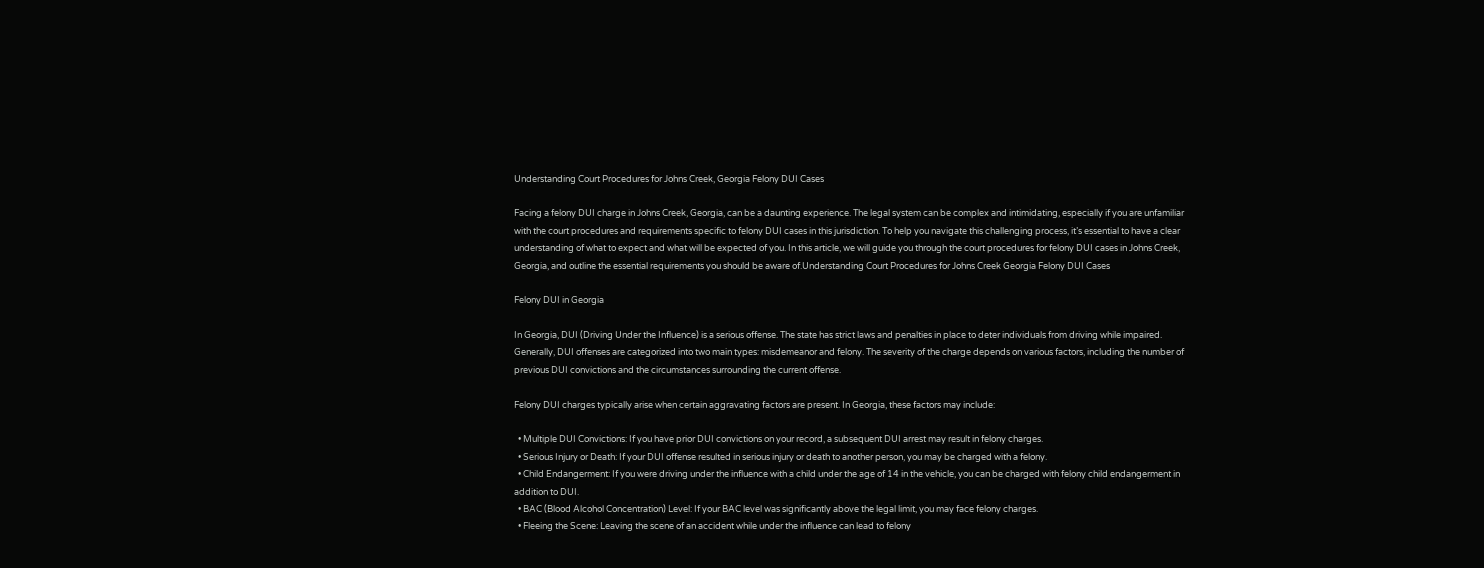Understanding Court Procedures for Johns Creek, Georgia Felony DUI Cases

Facing a felony DUI charge in Johns Creek, Georgia, can be a daunting experience. The legal system can be complex and intimidating, especially if you are unfamiliar with the court procedures and requirements specific to felony DUI cases in this jurisdiction. To help you navigate this challenging process, it’s essential to have a clear understanding of what to expect and what will be expected of you. In this article, we will guide you through the court procedures for felony DUI cases in Johns Creek, Georgia, and outline the essential requirements you should be aware of.Understanding Court Procedures for Johns Creek Georgia Felony DUI Cases

Felony DUI in Georgia

In Georgia, DUI (Driving Under the Influence) is a serious offense. The state has strict laws and penalties in place to deter individuals from driving while impaired. Generally, DUI offenses are categorized into two main types: misdemeanor and felony. The severity of the charge depends on various factors, including the number of previous DUI convictions and the circumstances surrounding the current offense.

Felony DUI charges typically arise when certain aggravating factors are present. In Georgia, these factors may include:

  • Multiple DUI Convictions: If you have prior DUI convictions on your record, a subsequent DUI arrest may result in felony charges.
  • Serious Injury or Death: If your DUI offense resulted in serious injury or death to another person, you may be charged with a felony.
  • Child Endangerment: If you were driving under the influence with a child under the age of 14 in the vehicle, you can be charged with felony child endangerment in addition to DUI.
  • BAC (Blood Alcohol Concentration) Level: If your BAC level was significantly above the legal limit, you may face felony charges.
  • Fleeing the Scene: Leaving the scene of an accident while under the influence can lead to felony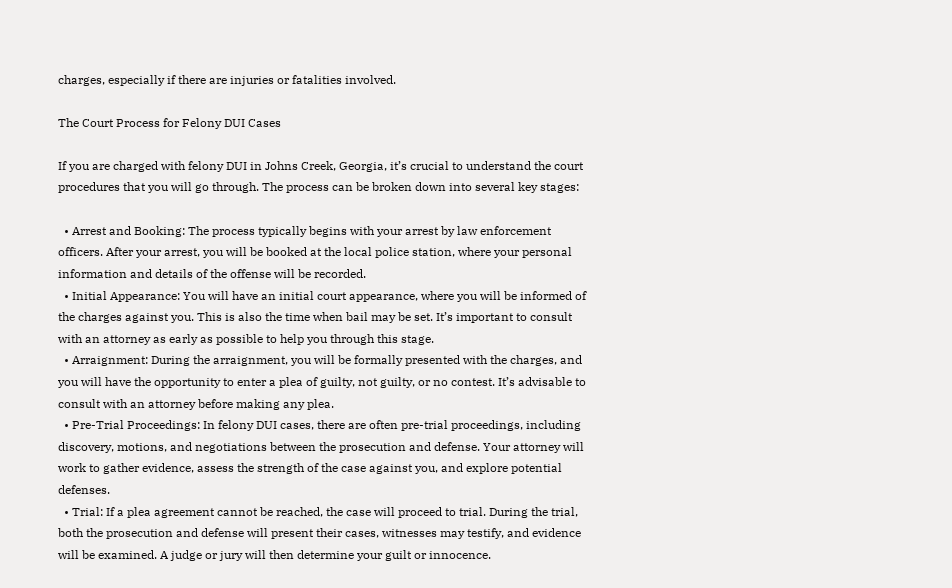charges, especially if there are injuries or fatalities involved.

The Court Process for Felony DUI Cases

If you are charged with felony DUI in Johns Creek, Georgia, it’s crucial to understand the court procedures that you will go through. The process can be broken down into several key stages:

  • Arrest and Booking: The process typically begins with your arrest by law enforcement officers. After your arrest, you will be booked at the local police station, where your personal information and details of the offense will be recorded.
  • Initial Appearance: You will have an initial court appearance, where you will be informed of the charges against you. This is also the time when bail may be set. It’s important to consult with an attorney as early as possible to help you through this stage.
  • Arraignment: During the arraignment, you will be formally presented with the charges, and you will have the opportunity to enter a plea of guilty, not guilty, or no contest. It’s advisable to consult with an attorney before making any plea.
  • Pre-Trial Proceedings: In felony DUI cases, there are often pre-trial proceedings, including discovery, motions, and negotiations between the prosecution and defense. Your attorney will work to gather evidence, assess the strength of the case against you, and explore potential defenses.
  • Trial: If a plea agreement cannot be reached, the case will proceed to trial. During the trial, both the prosecution and defense will present their cases, witnesses may testify, and evidence will be examined. A judge or jury will then determine your guilt or innocence.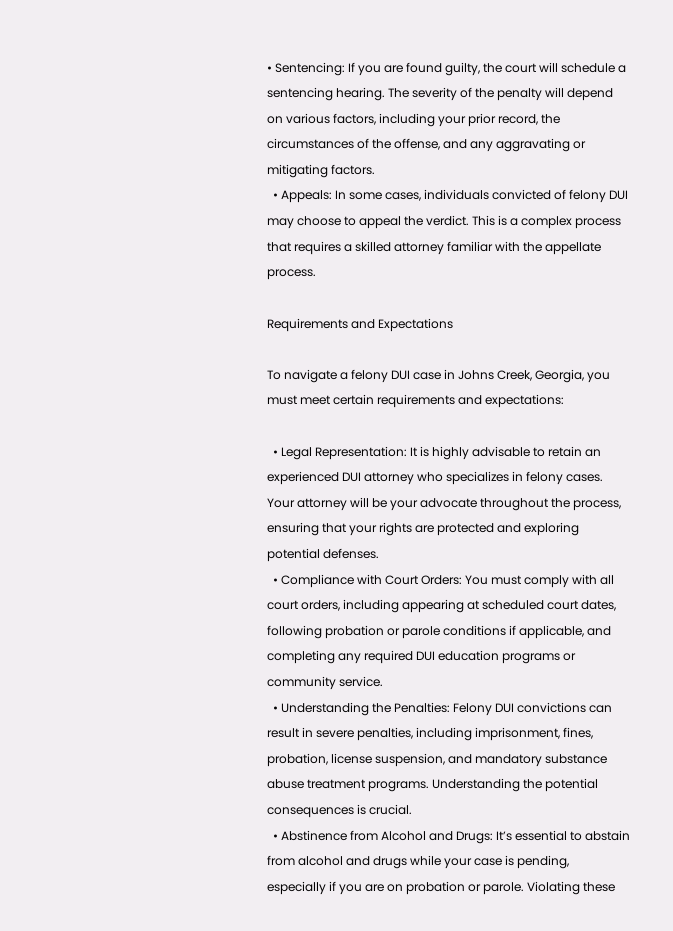• Sentencing: If you are found guilty, the court will schedule a sentencing hearing. The severity of the penalty will depend on various factors, including your prior record, the circumstances of the offense, and any aggravating or mitigating factors.
  • Appeals: In some cases, individuals convicted of felony DUI may choose to appeal the verdict. This is a complex process that requires a skilled attorney familiar with the appellate process.

Requirements and Expectations

To navigate a felony DUI case in Johns Creek, Georgia, you must meet certain requirements and expectations:

  • Legal Representation: It is highly advisable to retain an experienced DUI attorney who specializes in felony cases. Your attorney will be your advocate throughout the process, ensuring that your rights are protected and exploring potential defenses.
  • Compliance with Court Orders: You must comply with all court orders, including appearing at scheduled court dates, following probation or parole conditions if applicable, and completing any required DUI education programs or community service.
  • Understanding the Penalties: Felony DUI convictions can result in severe penalties, including imprisonment, fines, probation, license suspension, and mandatory substance abuse treatment programs. Understanding the potential consequences is crucial.
  • Abstinence from Alcohol and Drugs: It’s essential to abstain from alcohol and drugs while your case is pending, especially if you are on probation or parole. Violating these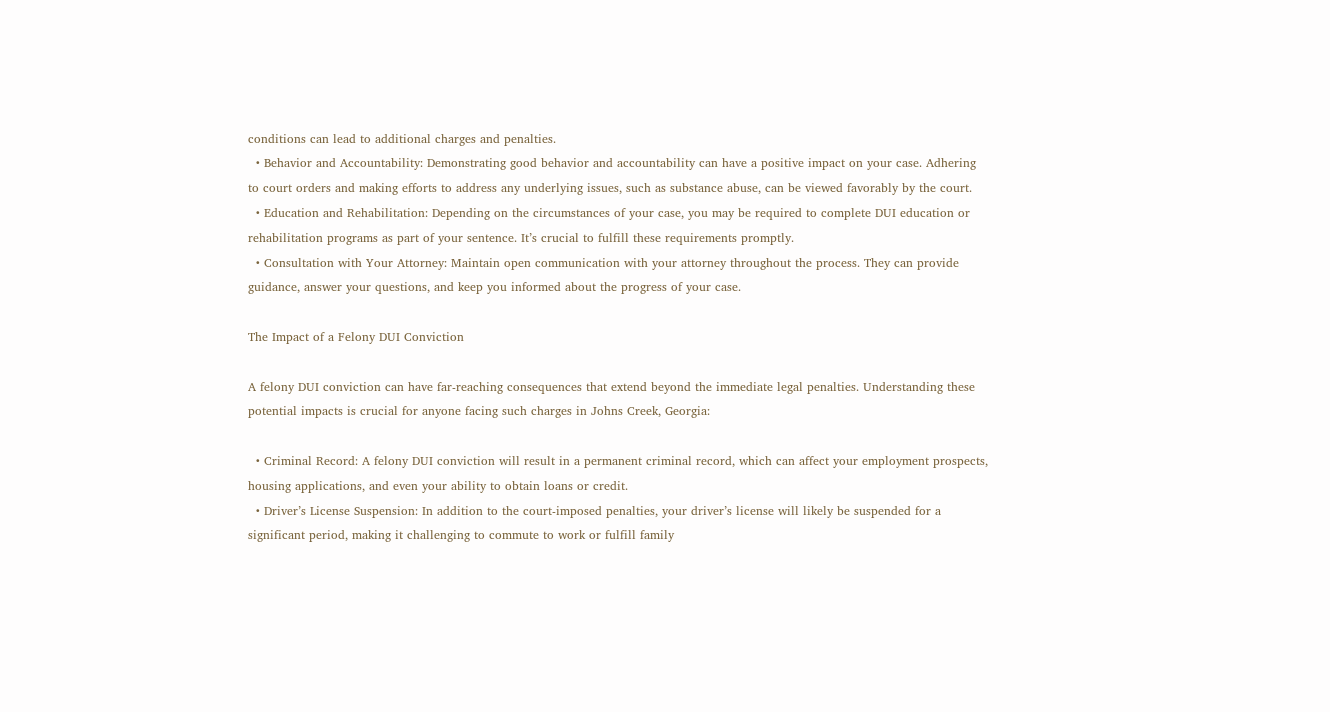conditions can lead to additional charges and penalties.
  • Behavior and Accountability: Demonstrating good behavior and accountability can have a positive impact on your case. Adhering to court orders and making efforts to address any underlying issues, such as substance abuse, can be viewed favorably by the court.
  • Education and Rehabilitation: Depending on the circumstances of your case, you may be required to complete DUI education or rehabilitation programs as part of your sentence. It’s crucial to fulfill these requirements promptly.
  • Consultation with Your Attorney: Maintain open communication with your attorney throughout the process. They can provide guidance, answer your questions, and keep you informed about the progress of your case.

The Impact of a Felony DUI Conviction

A felony DUI conviction can have far-reaching consequences that extend beyond the immediate legal penalties. Understanding these potential impacts is crucial for anyone facing such charges in Johns Creek, Georgia:

  • Criminal Record: A felony DUI conviction will result in a permanent criminal record, which can affect your employment prospects, housing applications, and even your ability to obtain loans or credit.
  • Driver’s License Suspension: In addition to the court-imposed penalties, your driver’s license will likely be suspended for a significant period, making it challenging to commute to work or fulfill family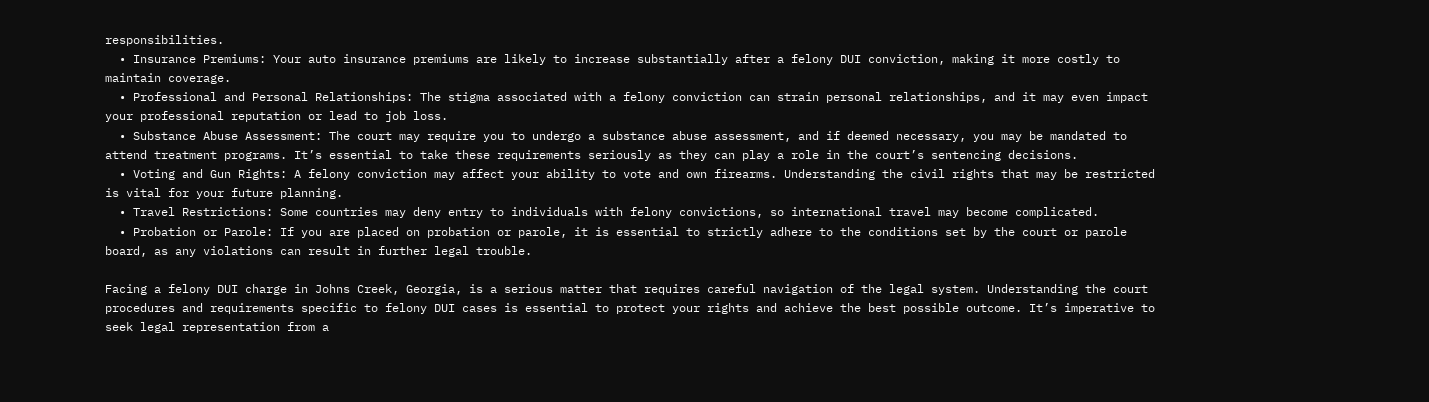responsibilities.
  • Insurance Premiums: Your auto insurance premiums are likely to increase substantially after a felony DUI conviction, making it more costly to maintain coverage.
  • Professional and Personal Relationships: The stigma associated with a felony conviction can strain personal relationships, and it may even impact your professional reputation or lead to job loss.
  • Substance Abuse Assessment: The court may require you to undergo a substance abuse assessment, and if deemed necessary, you may be mandated to attend treatment programs. It’s essential to take these requirements seriously as they can play a role in the court’s sentencing decisions.
  • Voting and Gun Rights: A felony conviction may affect your ability to vote and own firearms. Understanding the civil rights that may be restricted is vital for your future planning.
  • Travel Restrictions: Some countries may deny entry to individuals with felony convictions, so international travel may become complicated.
  • Probation or Parole: If you are placed on probation or parole, it is essential to strictly adhere to the conditions set by the court or parole board, as any violations can result in further legal trouble.

Facing a felony DUI charge in Johns Creek, Georgia, is a serious matter that requires careful navigation of the legal system. Understanding the court procedures and requirements specific to felony DUI cases is essential to protect your rights and achieve the best possible outcome. It’s imperative to seek legal representation from a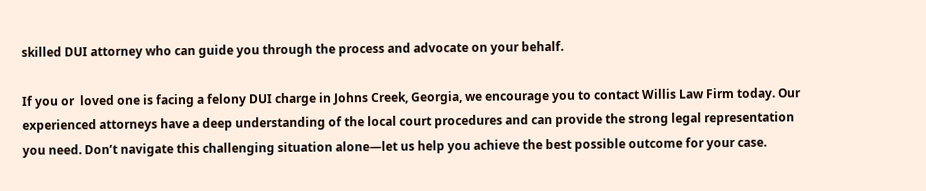skilled DUI attorney who can guide you through the process and advocate on your behalf.

If you or  loved one is facing a felony DUI charge in Johns Creek, Georgia, we encourage you to contact Willis Law Firm today. Our experienced attorneys have a deep understanding of the local court procedures and can provide the strong legal representation you need. Don’t navigate this challenging situation alone—let us help you achieve the best possible outcome for your case.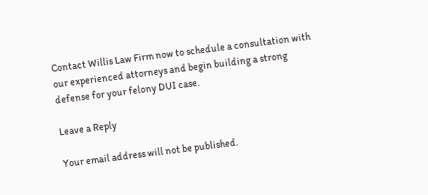Contact Willis Law Firm now to schedule a consultation with our experienced attorneys and begin building a strong defense for your felony DUI case.

Leave a Reply

Your email address will not be published.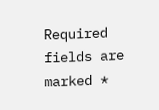Required fields are marked *